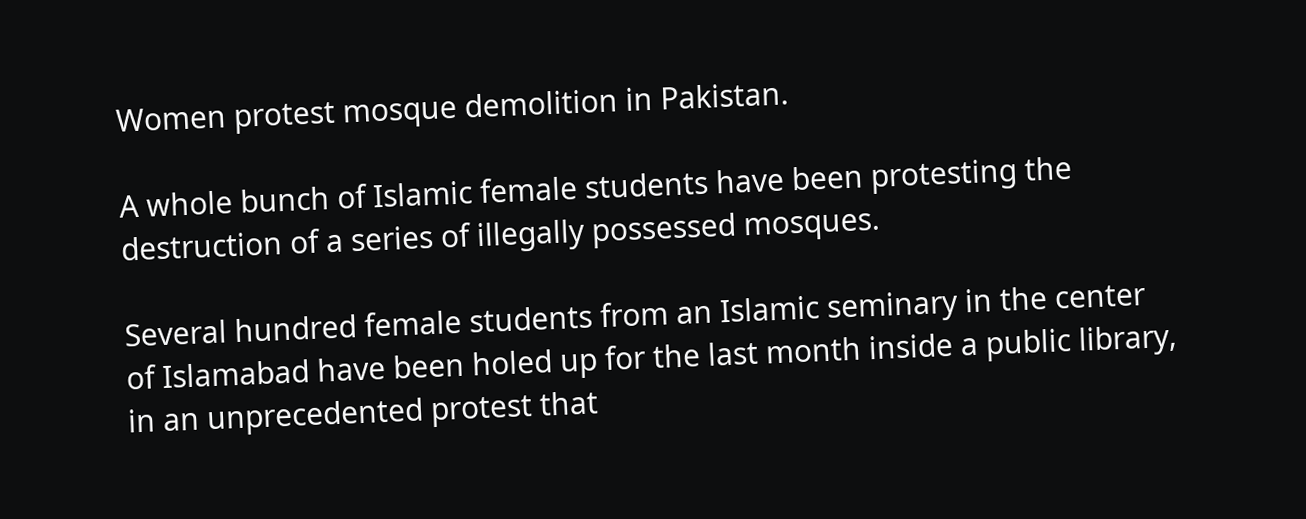Women protest mosque demolition in Pakistan.

A whole bunch of Islamic female students have been protesting the destruction of a series of illegally possessed mosques.

Several hundred female students from an Islamic seminary in the center of Islamabad have been holed up for the last month inside a public library, in an unprecedented protest that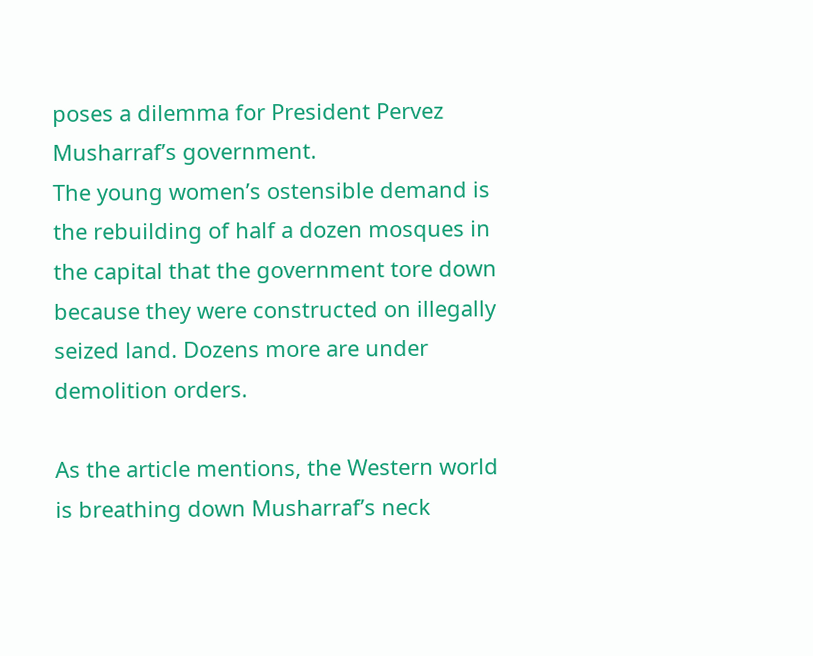poses a dilemma for President Pervez Musharraf’s government.
The young women’s ostensible demand is the rebuilding of half a dozen mosques in the capital that the government tore down because they were constructed on illegally seized land. Dozens more are under demolition orders.

As the article mentions, the Western world is breathing down Musharraf’s neck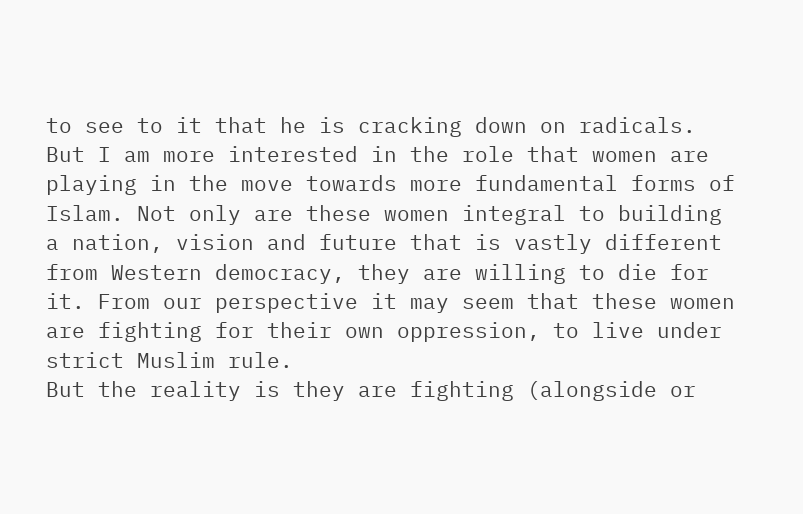to see to it that he is cracking down on radicals.
But I am more interested in the role that women are playing in the move towards more fundamental forms of Islam. Not only are these women integral to building a nation, vision and future that is vastly different from Western democracy, they are willing to die for it. From our perspective it may seem that these women are fighting for their own oppression, to live under strict Muslim rule.
But the reality is they are fighting (alongside or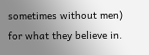sometimes without men) for what they believe in.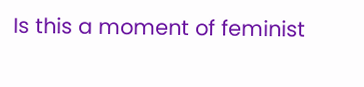Is this a moment of feminist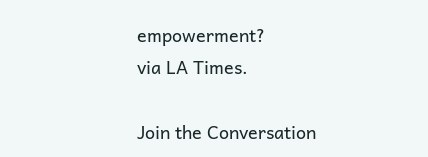empowerment?
via LA Times.

Join the Conversation